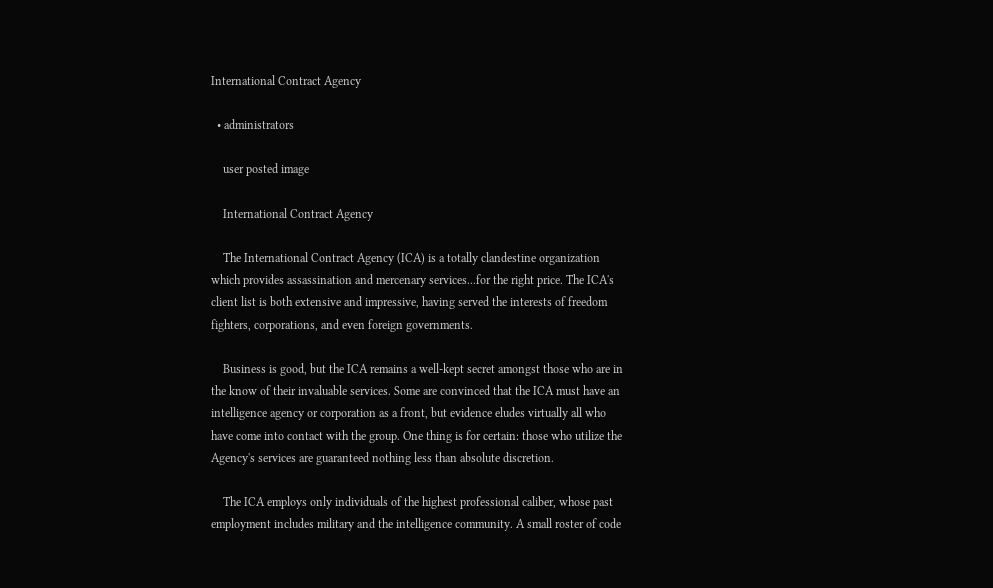International Contract Agency

  • administrators

    user posted image

    International Contract Agency

    The International Contract Agency (ICA) is a totally clandestine organization which provides assassination and mercenary services...for the right price. The ICA's client list is both extensive and impressive, having served the interests of freedom fighters, corporations, and even foreign governments.

    Business is good, but the ICA remains a well-kept secret amongst those who are in the know of their invaluable services. Some are convinced that the ICA must have an intelligence agency or corporation as a front, but evidence eludes virtually all who have come into contact with the group. One thing is for certain: those who utilize the Agency's services are guaranteed nothing less than absolute discretion.

    The ICA employs only individuals of the highest professional caliber, whose past employment includes military and the intelligence community. A small roster of code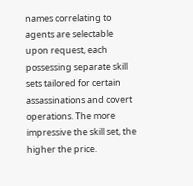names correlating to agents are selectable upon request, each possessing separate skill sets tailored for certain assassinations and covert operations. The more impressive the skill set, the higher the price.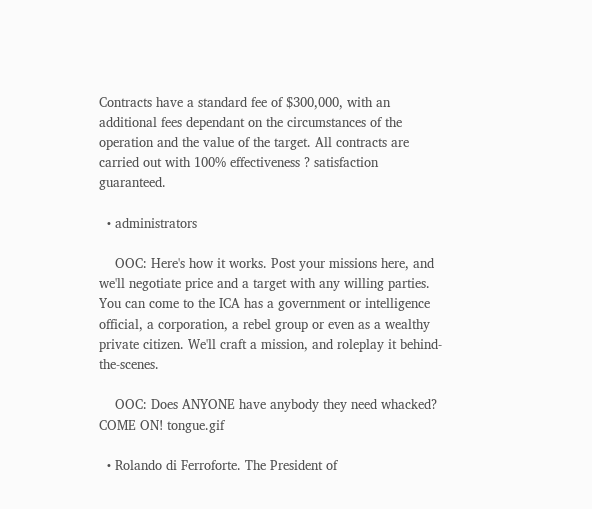Contracts have a standard fee of $300,000, with an additional fees dependant on the circumstances of the operation and the value of the target. All contracts are carried out with 100% effectiveness ? satisfaction guaranteed.

  • administrators

    OOC: Here's how it works. Post your missions here, and we'll negotiate price and a target with any willing parties. You can come to the ICA has a government or intelligence official, a corporation, a rebel group or even as a wealthy private citizen. We'll craft a mission, and roleplay it behind-the-scenes.

    OOC: Does ANYONE have anybody they need whacked? COME ON! tongue.gif

  • Rolando di Ferroforte. The President of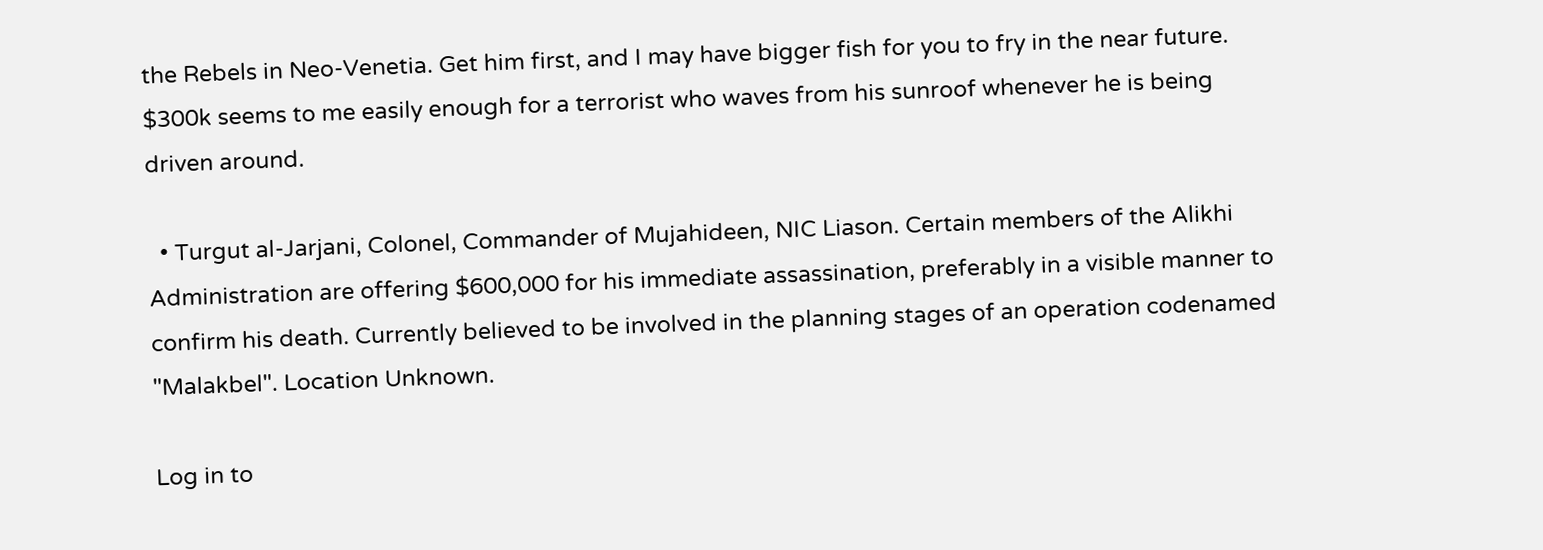the Rebels in Neo-Venetia. Get him first, and I may have bigger fish for you to fry in the near future. $300k seems to me easily enough for a terrorist who waves from his sunroof whenever he is being driven around.

  • Turgut al-Jarjani, Colonel, Commander of Mujahideen, NIC Liason. Certain members of the Alikhi Administration are offering $600,000 for his immediate assassination, preferably in a visible manner to confirm his death. Currently believed to be involved in the planning stages of an operation codenamed "Malakbel". Location Unknown.

Log in to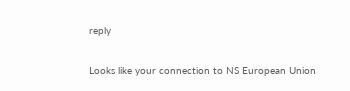reply

Looks like your connection to NS European Union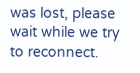was lost, please wait while we try to reconnect.